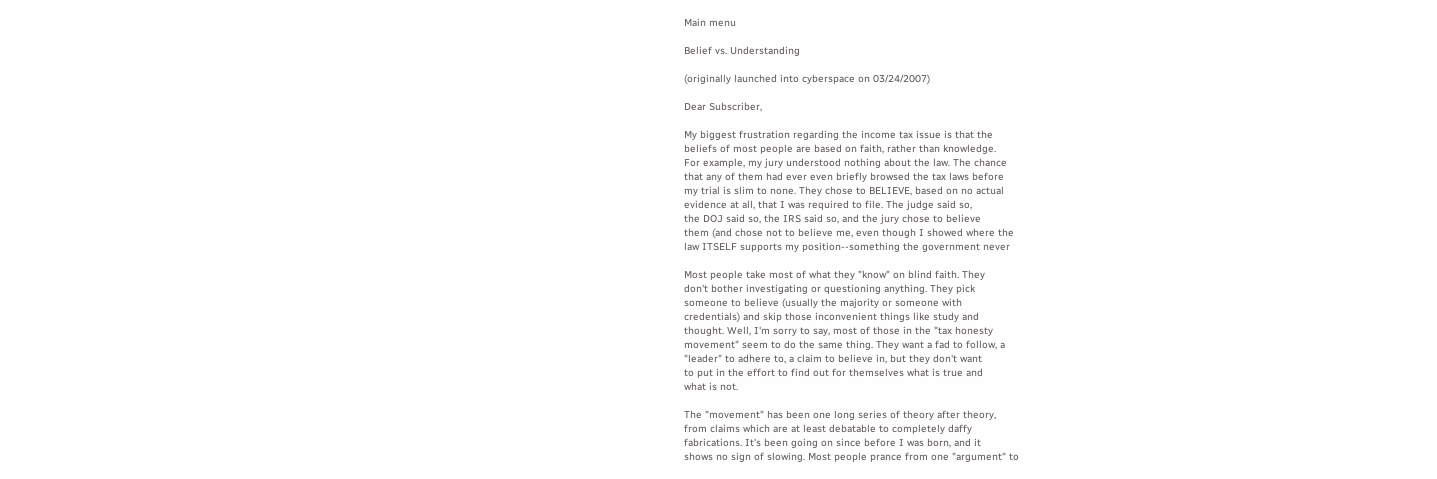Main menu

Belief vs. Understanding

(originally launched into cyberspace on 03/24/2007)

Dear Subscriber,

My biggest frustration regarding the income tax issue is that the
beliefs of most people are based on faith, rather than knowledge.
For example, my jury understood nothing about the law. The chance
that any of them had ever even briefly browsed the tax laws before
my trial is slim to none. They chose to BELIEVE, based on no actual
evidence at all, that I was required to file. The judge said so,
the DOJ said so, the IRS said so, and the jury chose to believe
them (and chose not to believe me, even though I showed where the
law ITSELF supports my position--something the government never

Most people take most of what they "know" on blind faith. They
don't bother investigating or questioning anything. They pick
someone to believe (usually the majority or someone with
credentials) and skip those inconvenient things like study and
thought. Well, I'm sorry to say, most of those in the "tax honesty
movement" seem to do the same thing. They want a fad to follow, a
"leader" to adhere to, a claim to believe in, but they don't want
to put in the effort to find out for themselves what is true and
what is not.

The "movement" has been one long series of theory after theory,
from claims which are at least debatable to completely daffy
fabrications. It's been going on since before I was born, and it
shows no sign of slowing. Most people prance from one "argument" to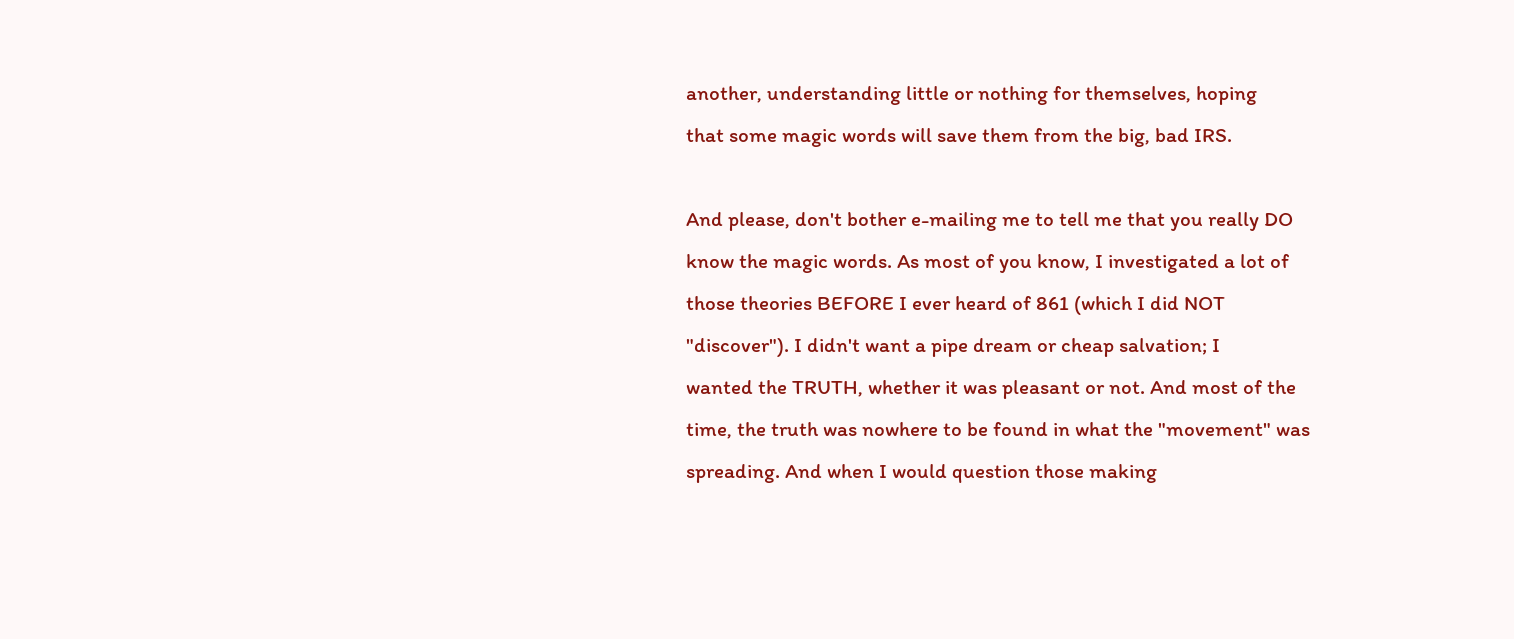another, understanding little or nothing for themselves, hoping
that some magic words will save them from the big, bad IRS.

And please, don't bother e-mailing me to tell me that you really DO
know the magic words. As most of you know, I investigated a lot of
those theories BEFORE I ever heard of 861 (which I did NOT
"discover"). I didn't want a pipe dream or cheap salvation; I
wanted the TRUTH, whether it was pleasant or not. And most of the
time, the truth was nowhere to be found in what the "movement" was
spreading. And when I would question those making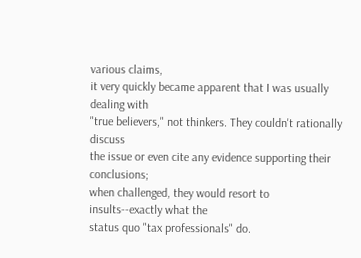various claims,
it very quickly became apparent that I was usually dealing with
"true believers," not thinkers. They couldn't rationally discuss
the issue or even cite any evidence supporting their conclusions;
when challenged, they would resort to insults--exactly what the
status quo "tax professionals" do.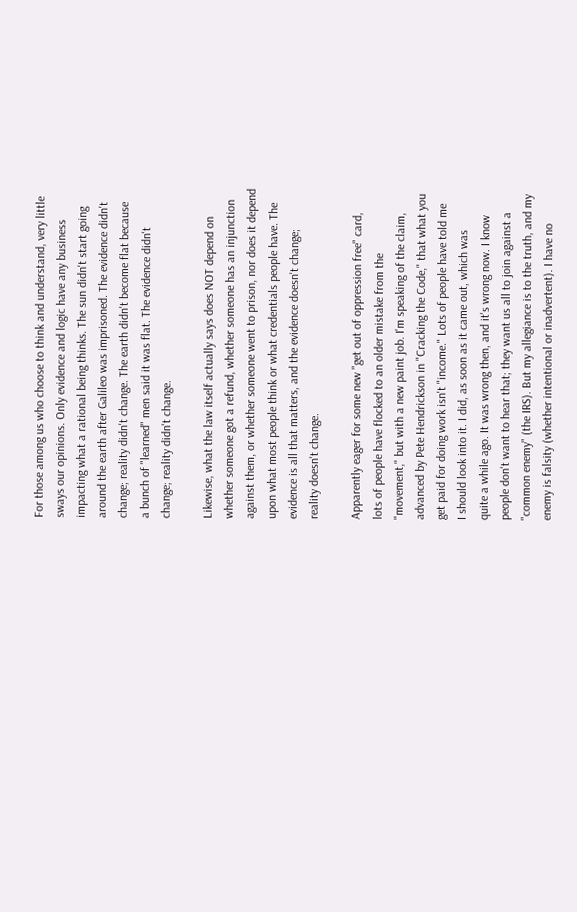For those among us who choose to think and understand, very little
sways our opinions. Only evidence and logic have any business
impacting what a rational being thinks. The sun didn't start going
around the earth after Galileo was imprisoned. The evidence didn't
change; reality didn't change. The earth didn't become flat because
a bunch of "learned" men said it was flat. The evidence didn't
change; reality didn't change.

Likewise, what the law itself actually says does NOT depend on
whether someone got a refund, whether someone has an injunction
against them, or whether someone went to prison, nor does it depend
upon what most people think or what credentials people have. The
evidence is all that matters, and the evidence doesn't change;
reality doesn't change.

Apparently eager for some new "get out of oppression free" card,
lots of people have flocked to an older mistake from the
"movement," but with a new paint job. I'm speaking of the claim,
advanced by Pete Hendrickson in "Cracking the Code," that what you
get paid for doing work isn't "income." Lots of people have told me
I should look into it. I did, as soon as it came out, which was
quite a while ago. It was wrong then, and it's wrong now. I know
people don't want to hear that; they want us all to join against a
"common enemy" (the IRS). But my allegiance is to the truth, and my
enemy is falsity (whether intentional or inadvertent). I have no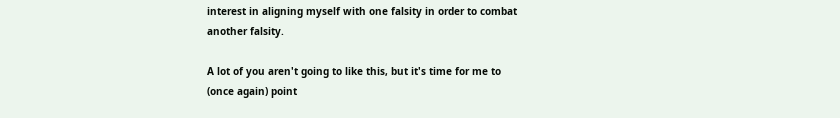interest in aligning myself with one falsity in order to combat
another falsity.

A lot of you aren't going to like this, but it's time for me to
(once again) point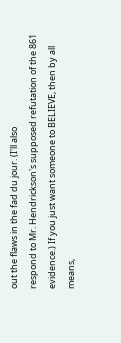out the flaws in the fad du jour. (I'll also
respond to Mr. Hendrickson's supposed refutation of the 861
evidence.) If you just want someone to BELIEVE, then by all means,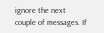ignore the next couple of messages. If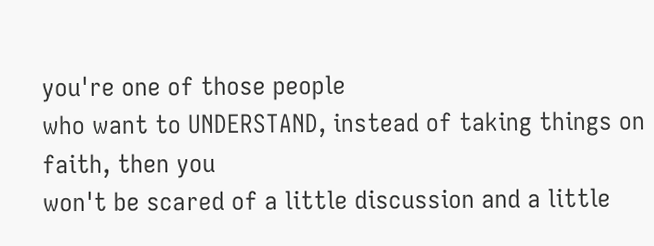you're one of those people
who want to UNDERSTAND, instead of taking things on faith, then you
won't be scared of a little discussion and a little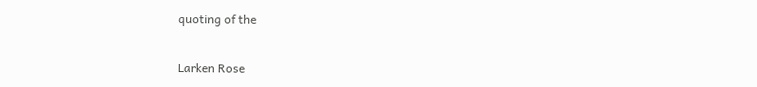quoting of the


Larken Rose